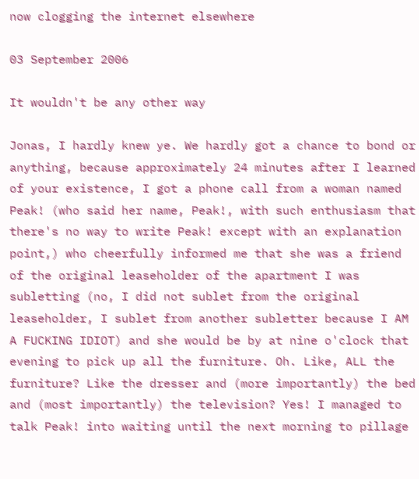now clogging the internet elsewhere

03 September 2006

It wouldn't be any other way

Jonas, I hardly knew ye. We hardly got a chance to bond or anything, because approximately 24 minutes after I learned of your existence, I got a phone call from a woman named Peak! (who said her name, Peak!, with such enthusiasm that there's no way to write Peak! except with an explanation point,) who cheerfully informed me that she was a friend of the original leaseholder of the apartment I was subletting (no, I did not sublet from the original leaseholder, I sublet from another subletter because I AM A FUCKING IDIOT) and she would be by at nine o'clock that evening to pick up all the furniture. Oh. Like, ALL the furniture? Like the dresser and (more importantly) the bed and (most importantly) the television? Yes! I managed to talk Peak! into waiting until the next morning to pillage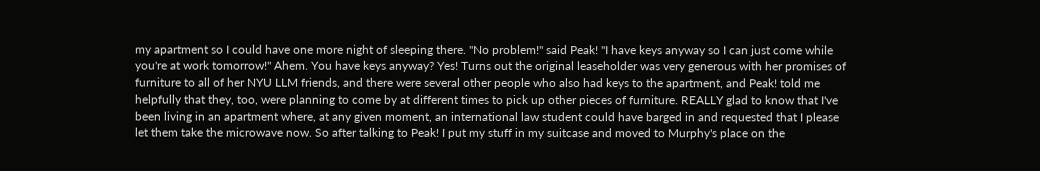my apartment so I could have one more night of sleeping there. "No problem!" said Peak! "I have keys anyway so I can just come while you're at work tomorrow!" Ahem. You have keys anyway? Yes! Turns out the original leaseholder was very generous with her promises of furniture to all of her NYU LLM friends, and there were several other people who also had keys to the apartment, and Peak! told me helpfully that they, too, were planning to come by at different times to pick up other pieces of furniture. REALLY glad to know that I've been living in an apartment where, at any given moment, an international law student could have barged in and requested that I please let them take the microwave now. So after talking to Peak! I put my stuff in my suitcase and moved to Murphy's place on the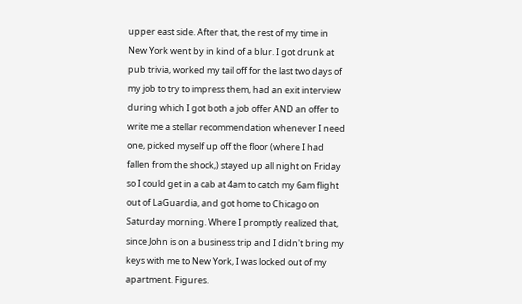upper east side. After that, the rest of my time in New York went by in kind of a blur. I got drunk at pub trivia, worked my tail off for the last two days of my job to try to impress them, had an exit interview during which I got both a job offer AND an offer to write me a stellar recommendation whenever I need one, picked myself up off the floor (where I had fallen from the shock,) stayed up all night on Friday so I could get in a cab at 4am to catch my 6am flight out of LaGuardia, and got home to Chicago on Saturday morning. Where I promptly realized that, since John is on a business trip and I didn't bring my keys with me to New York, I was locked out of my apartment. Figures.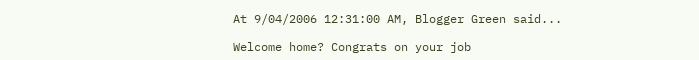At 9/04/2006 12:31:00 AM, Blogger Green said...

Welcome home? Congrats on your job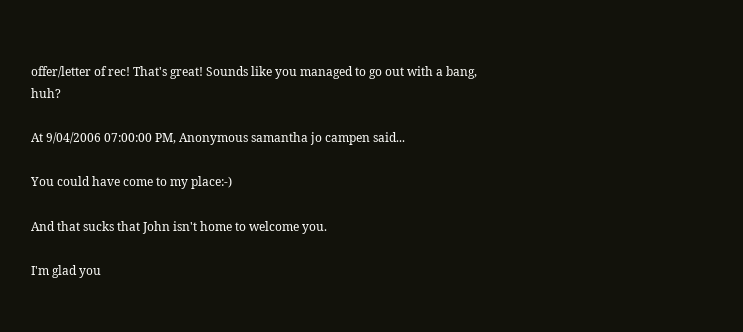offer/letter of rec! That's great! Sounds like you managed to go out with a bang, huh?

At 9/04/2006 07:00:00 PM, Anonymous samantha jo campen said...

You could have come to my place:-)

And that sucks that John isn't home to welcome you.

I'm glad you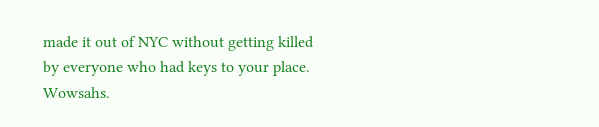made it out of NYC without getting killed by everyone who had keys to your place. Wowsahs.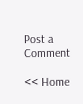Post a Comment

<< Home